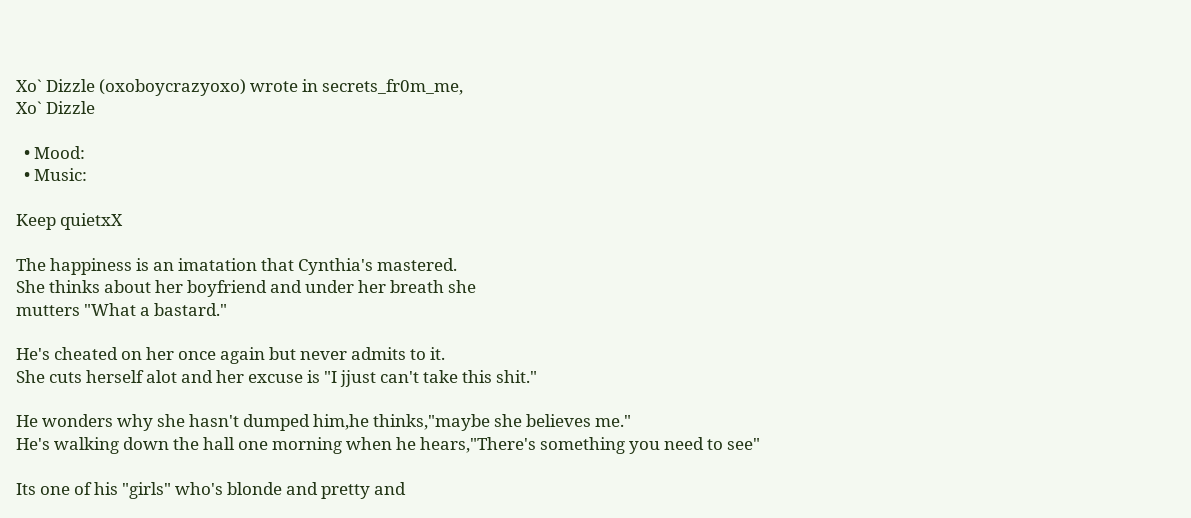Xo` Dizzle (oxoboycrazyoxo) wrote in secrets_fr0m_me,
Xo` Dizzle

  • Mood:
  • Music:

Keep quietxX

The happiness is an imatation that Cynthia's mastered.
She thinks about her boyfriend and under her breath she
mutters "What a bastard."

He's cheated on her once again but never admits to it.
She cuts herself alot and her excuse is "I jjust can't take this shit."

He wonders why she hasn't dumped him,he thinks,"maybe she believes me."
He's walking down the hall one morning when he hears,"There's something you need to see"

Its one of his "girls" who's blonde and pretty and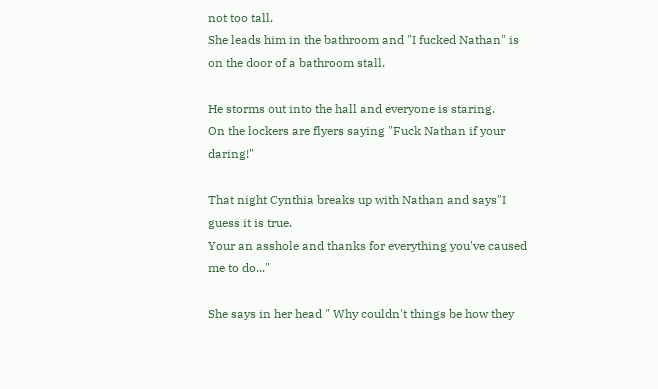not too tall.
She leads him in the bathroom and "I fucked Nathan" is on the door of a bathroom stall.

He storms out into the hall and everyone is staring.
On the lockers are flyers saying "Fuck Nathan if your daring!"

That night Cynthia breaks up with Nathan and says"I guess it is true.
Your an asshole and thanks for everything you've caused me to do..."

She says in her head " Why couldn't things be how they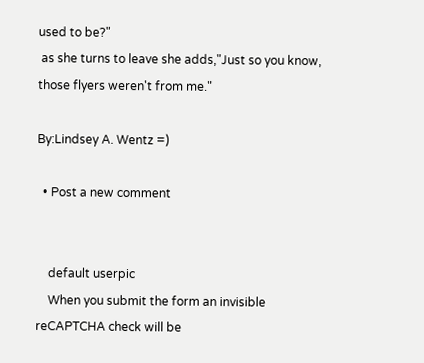used to be?"
 as she turns to leave she adds,"Just so you know, those flyers weren't from me."

By:Lindsey A. Wentz =)

  • Post a new comment


    default userpic
    When you submit the form an invisible reCAPTCHA check will be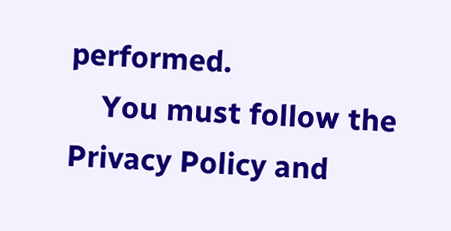performed.
    You must follow the Privacy Policy and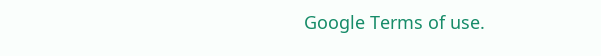Google Terms of use.